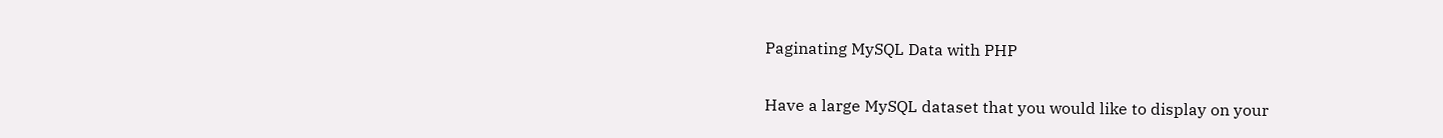Paginating MySQL Data with PHP

Have a large MySQL dataset that you would like to display on your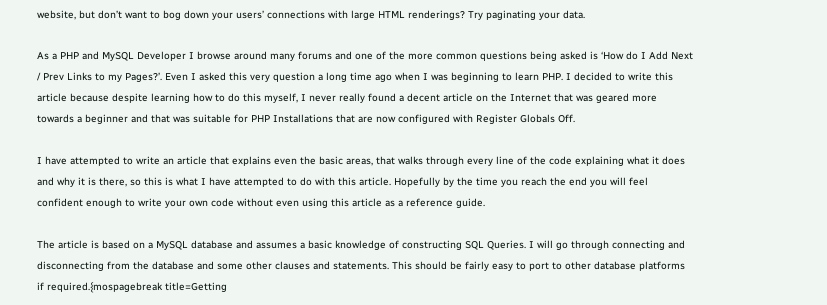website, but don’t want to bog down your users’ connections with large HTML renderings? Try paginating your data.

As a PHP and MySQL Developer I browse around many forums and one of the more common questions being asked is ‘How do I Add Next / Prev Links to my Pages?’. Even I asked this very question a long time ago when I was beginning to learn PHP. I decided to write this article because despite learning how to do this myself, I never really found a decent article on the Internet that was geared more towards a beginner and that was suitable for PHP Installations that are now configured with Register Globals Off.

I have attempted to write an article that explains even the basic areas, that walks through every line of the code explaining what it does and why it is there, so this is what I have attempted to do with this article. Hopefully by the time you reach the end you will feel confident enough to write your own code without even using this article as a reference guide.

The article is based on a MySQL database and assumes a basic knowledge of constructing SQL Queries. I will go through connecting and disconnecting from the database and some other clauses and statements. This should be fairly easy to port to other database platforms if required.{mospagebreak title=Getting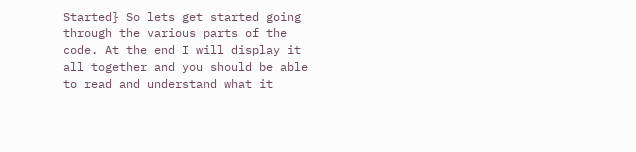Started} So lets get started going through the various parts of the code. At the end I will display it all together and you should be able to read and understand what it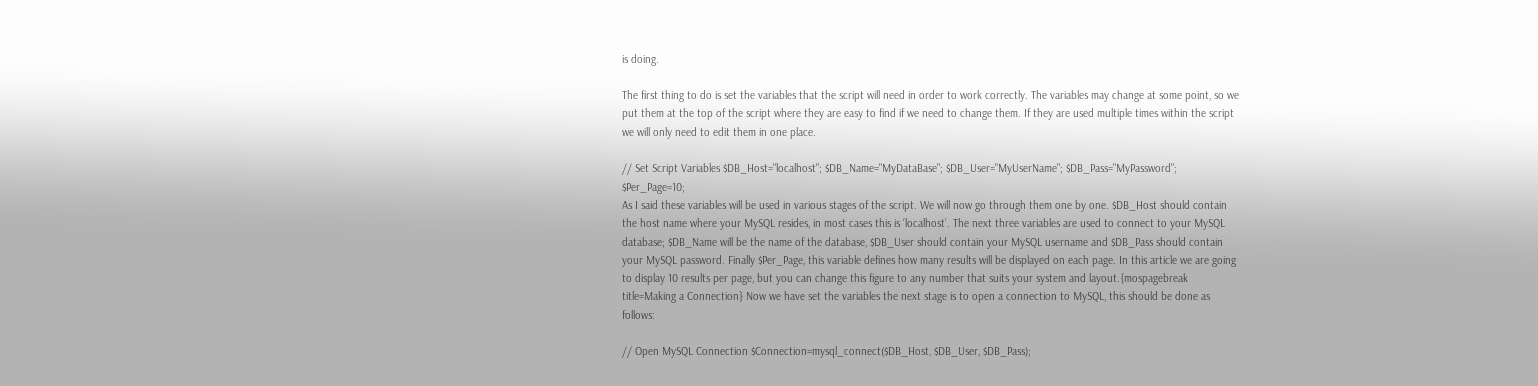is doing.

The first thing to do is set the variables that the script will need in order to work correctly. The variables may change at some point, so we put them at the top of the script where they are easy to find if we need to change them. If they are used multiple times within the script we will only need to edit them in one place.

// Set Script Variables $DB_Host="localhost"; $DB_Name="MyDataBase"; $DB_User="MyUserName"; $DB_Pass="MyPassword"; $Per_Page=10;
As I said these variables will be used in various stages of the script. We will now go through them one by one. $DB_Host should contain the host name where your MySQL resides, in most cases this is ‘localhost’. The next three variables are used to connect to your MySQL database; $DB_Name will be the name of the database, $DB_User should contain your MySQL username and $DB_Pass should contain your MySQL password. Finally $Per_Page, this variable defines how many results will be displayed on each page. In this article we are going to display 10 results per page, but you can change this figure to any number that suits your system and layout.{mospagebreak title=Making a Connection} Now we have set the variables the next stage is to open a connection to MySQL, this should be done as follows:

// Open MySQL Connection $Connection=mysql_connect($DB_Host, $DB_User, $DB_Pass);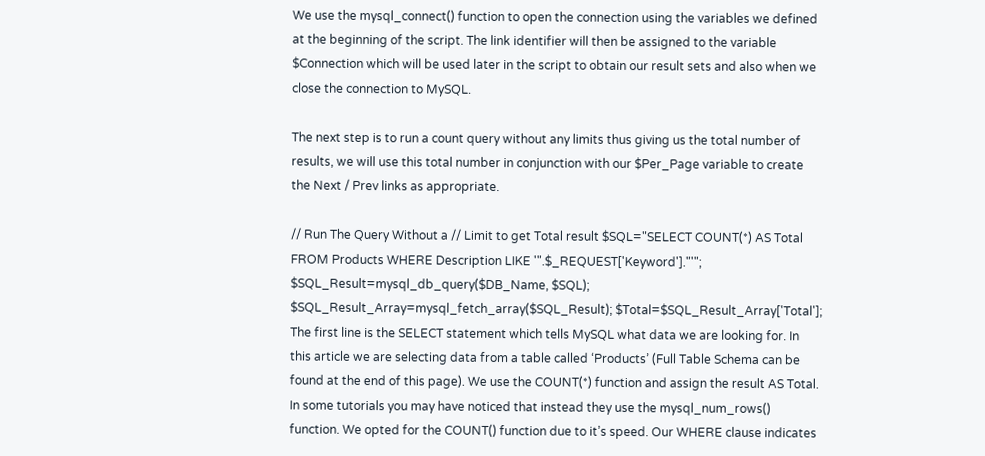We use the mysql_connect() function to open the connection using the variables we defined at the beginning of the script. The link identifier will then be assigned to the variable $Connection which will be used later in the script to obtain our result sets and also when we close the connection to MySQL.

The next step is to run a count query without any limits thus giving us the total number of results, we will use this total number in conjunction with our $Per_Page variable to create the Next / Prev links as appropriate.

// Run The Query Without a // Limit to get Total result $SQL="SELECT COUNT(*) AS Total FROM Products WHERE Description LIKE '".$_REQUEST['Keyword']."'"; $SQL_Result=mysql_db_query($DB_Name, $SQL); $SQL_Result_Array=mysql_fetch_array($SQL_Result); $Total=$SQL_Result_Array['Total'];
The first line is the SELECT statement which tells MySQL what data we are looking for. In this article we are selecting data from a table called ‘Products’ (Full Table Schema can be found at the end of this page). We use the COUNT(*) function and assign the result AS Total. In some tutorials you may have noticed that instead they use the mysql_num_rows() function. We opted for the COUNT() function due to it’s speed. Our WHERE clause indicates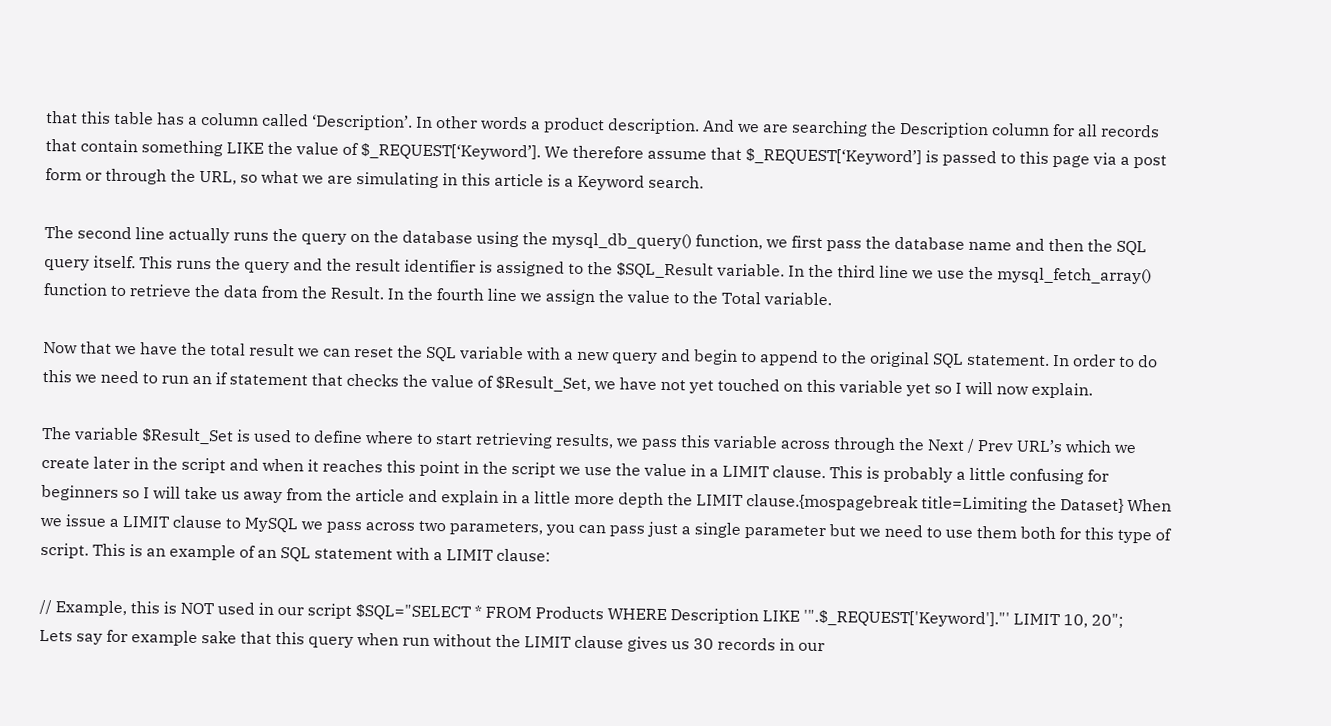that this table has a column called ‘Description’. In other words a product description. And we are searching the Description column for all records that contain something LIKE the value of $_REQUEST[‘Keyword’]. We therefore assume that $_REQUEST[‘Keyword’] is passed to this page via a post form or through the URL, so what we are simulating in this article is a Keyword search.

The second line actually runs the query on the database using the mysql_db_query() function, we first pass the database name and then the SQL query itself. This runs the query and the result identifier is assigned to the $SQL_Result variable. In the third line we use the mysql_fetch_array() function to retrieve the data from the Result. In the fourth line we assign the value to the Total variable.

Now that we have the total result we can reset the SQL variable with a new query and begin to append to the original SQL statement. In order to do this we need to run an if statement that checks the value of $Result_Set, we have not yet touched on this variable yet so I will now explain.

The variable $Result_Set is used to define where to start retrieving results, we pass this variable across through the Next / Prev URL’s which we create later in the script and when it reaches this point in the script we use the value in a LIMIT clause. This is probably a little confusing for beginners so I will take us away from the article and explain in a little more depth the LIMIT clause.{mospagebreak title=Limiting the Dataset} When we issue a LIMIT clause to MySQL we pass across two parameters, you can pass just a single parameter but we need to use them both for this type of script. This is an example of an SQL statement with a LIMIT clause:

// Example, this is NOT used in our script $SQL="SELECT * FROM Products WHERE Description LIKE '".$_REQUEST['Keyword']."' LIMIT 10, 20";
Lets say for example sake that this query when run without the LIMIT clause gives us 30 records in our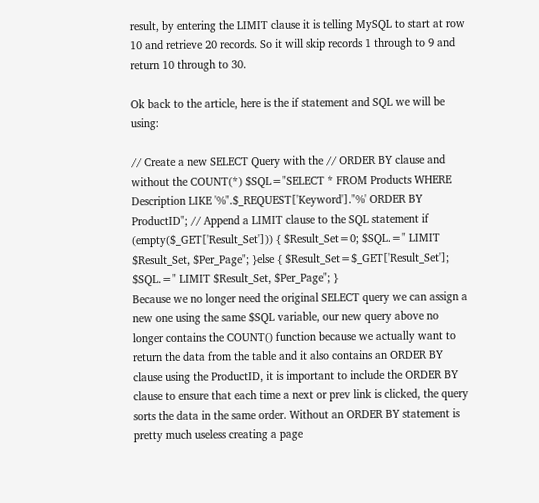result, by entering the LIMIT clause it is telling MySQL to start at row 10 and retrieve 20 records. So it will skip records 1 through to 9 and return 10 through to 30.

Ok back to the article, here is the if statement and SQL we will be using:

// Create a new SELECT Query with the // ORDER BY clause and without the COUNT(*) $SQL="SELECT * FROM Products WHERE Description LIKE '%".$_REQUEST['Keyword']."%' ORDER BY ProductID"; // Append a LIMIT clause to the SQL statement if (empty($_GET['Result_Set'])) { $Result_Set=0; $SQL.=" LIMIT $Result_Set, $Per_Page"; }else { $Result_Set=$_GET['Result_Set']; $SQL.=" LIMIT $Result_Set, $Per_Page"; }
Because we no longer need the original SELECT query we can assign a new one using the same $SQL variable, our new query above no longer contains the COUNT() function because we actually want to return the data from the table and it also contains an ORDER BY clause using the ProductID, it is important to include the ORDER BY clause to ensure that each time a next or prev link is clicked, the query sorts the data in the same order. Without an ORDER BY statement is pretty much useless creating a page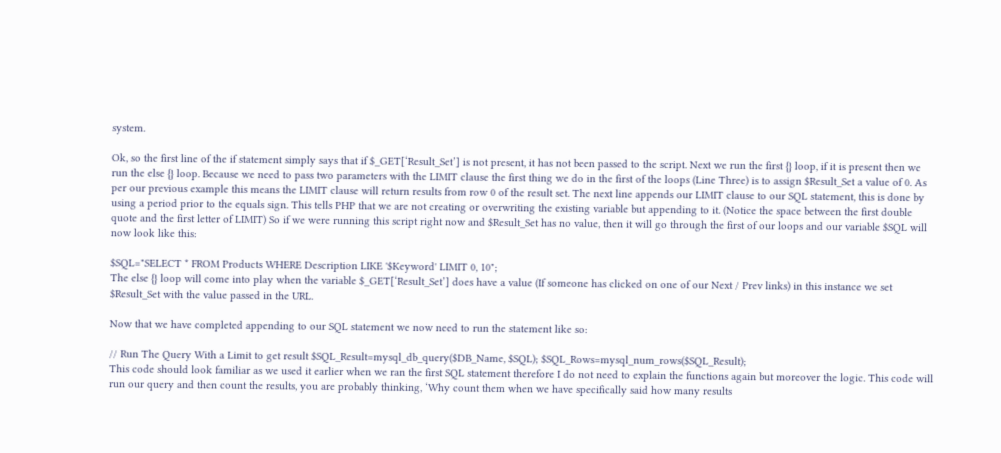system.

Ok, so the first line of the if statement simply says that if $_GET[‘Result_Set’] is not present, it has not been passed to the script. Next we run the first {} loop, if it is present then we run the else {} loop. Because we need to pass two parameters with the LIMIT clause the first thing we do in the first of the loops (Line Three) is to assign $Result_Set a value of 0. As per our previous example this means the LIMIT clause will return results from row 0 of the result set. The next line appends our LIMIT clause to our SQL statement, this is done by using a period prior to the equals sign. This tells PHP that we are not creating or overwriting the existing variable but appending to it. (Notice the space between the first double quote and the first letter of LIMIT) So if we were running this script right now and $Result_Set has no value, then it will go through the first of our loops and our variable $SQL will now look like this:

$SQL="SELECT * FROM Products WHERE Description LIKE '$Keyword' LIMIT 0, 10";
The else {} loop will come into play when the variable $_GET[‘Result_Set’] does have a value (If someone has clicked on one of our Next / Prev links) in this instance we set $Result_Set with the value passed in the URL.

Now that we have completed appending to our SQL statement we now need to run the statement like so:

// Run The Query With a Limit to get result $SQL_Result=mysql_db_query($DB_Name, $SQL); $SQL_Rows=mysql_num_rows($SQL_Result);
This code should look familiar as we used it earlier when we ran the first SQL statement therefore I do not need to explain the functions again but moreover the logic. This code will run our query and then count the results, you are probably thinking, ‘Why count them when we have specifically said how many results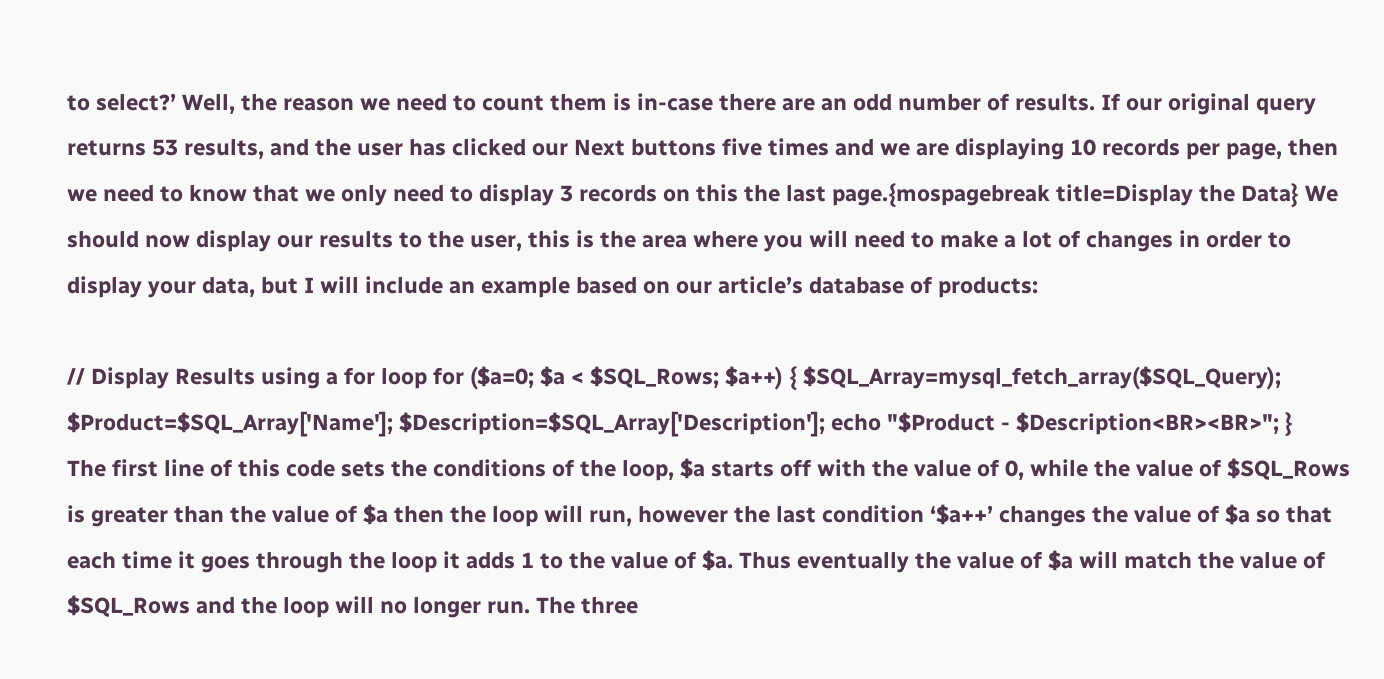to select?’ Well, the reason we need to count them is in-case there are an odd number of results. If our original query returns 53 results, and the user has clicked our Next buttons five times and we are displaying 10 records per page, then we need to know that we only need to display 3 records on this the last page.{mospagebreak title=Display the Data} We should now display our results to the user, this is the area where you will need to make a lot of changes in order to display your data, but I will include an example based on our article’s database of products:

// Display Results using a for loop for ($a=0; $a < $SQL_Rows; $a++) { $SQL_Array=mysql_fetch_array($SQL_Query); $Product=$SQL_Array['Name']; $Description=$SQL_Array['Description']; echo "$Product - $Description<BR><BR>"; }
The first line of this code sets the conditions of the loop, $a starts off with the value of 0, while the value of $SQL_Rows is greater than the value of $a then the loop will run, however the last condition ‘$a++’ changes the value of $a so that each time it goes through the loop it adds 1 to the value of $a. Thus eventually the value of $a will match the value of $SQL_Rows and the loop will no longer run. The three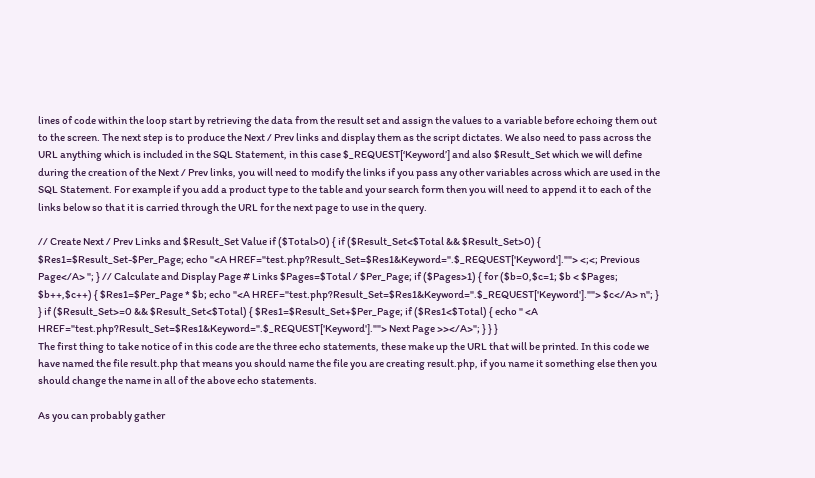lines of code within the loop start by retrieving the data from the result set and assign the values to a variable before echoing them out to the screen. The next step is to produce the Next / Prev links and display them as the script dictates. We also need to pass across the URL anything which is included in the SQL Statement, in this case $_REQUEST[‘Keyword’] and also $Result_Set which we will define during the creation of the Next / Prev links, you will need to modify the links if you pass any other variables across which are used in the SQL Statement. For example if you add a product type to the table and your search form then you will need to append it to each of the links below so that it is carried through the URL for the next page to use in the query.

// Create Next / Prev Links and $Result_Set Value if ($Total>0) { if ($Result_Set<$Total && $Result_Set>0) { $Res1=$Result_Set-$Per_Page; echo "<A HREF="test.php?Result_Set=$Res1&Keyword=".$_REQUEST['Keyword'].""> <;<; Previous Page</A> "; } // Calculate and Display Page # Links $Pages=$Total / $Per_Page; if ($Pages>1) { for ($b=0,$c=1; $b < $Pages; $b++,$c++) { $Res1=$Per_Page * $b; echo "<A HREF="test.php?Result_Set=$Res1&Keyword=".$_REQUEST['Keyword'].""> $c</A> n"; } } if ($Result_Set>=0 && $Result_Set<$Total) { $Res1=$Result_Set+$Per_Page; if ($Res1<$Total) { echo " <A HREF="test.php?Result_Set=$Res1&Keyword=".$_REQUEST['Keyword'].""> Next Page >></A>"; } } }
The first thing to take notice of in this code are the three echo statements, these make up the URL that will be printed. In this code we have named the file result.php that means you should name the file you are creating result.php, if you name it something else then you should change the name in all of the above echo statements.

As you can probably gather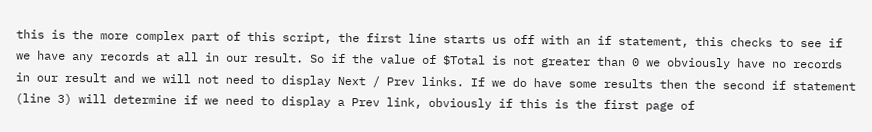this is the more complex part of this script, the first line starts us off with an if statement, this checks to see if we have any records at all in our result. So if the value of $Total is not greater than 0 we obviously have no records in our result and we will not need to display Next / Prev links. If we do have some results then the second if statement (line 3) will determine if we need to display a Prev link, obviously if this is the first page of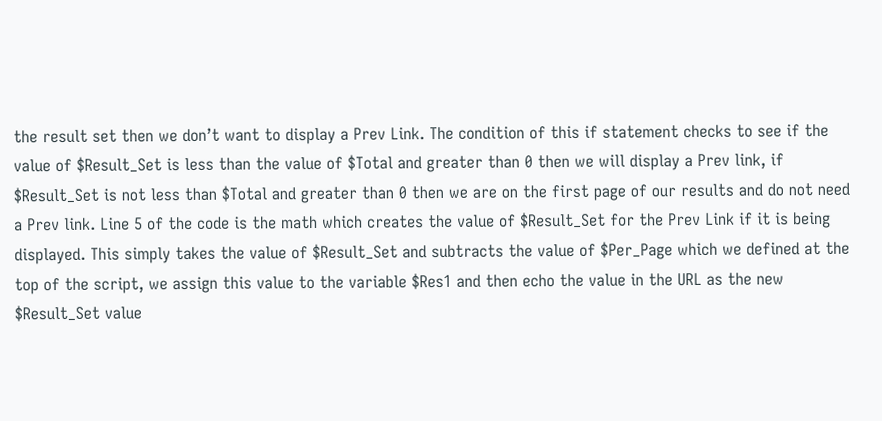the result set then we don’t want to display a Prev Link. The condition of this if statement checks to see if the value of $Result_Set is less than the value of $Total and greater than 0 then we will display a Prev link, if $Result_Set is not less than $Total and greater than 0 then we are on the first page of our results and do not need a Prev link. Line 5 of the code is the math which creates the value of $Result_Set for the Prev Link if it is being displayed. This simply takes the value of $Result_Set and subtracts the value of $Per_Page which we defined at the top of the script, we assign this value to the variable $Res1 and then echo the value in the URL as the new $Result_Set value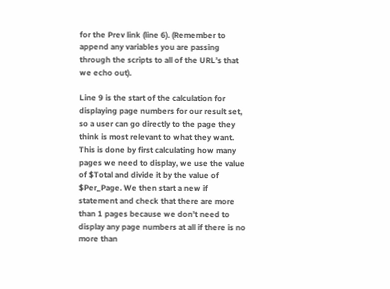for the Prev link (line 6). (Remember to append any variables you are passing through the scripts to all of the URL’s that we echo out).

Line 9 is the start of the calculation for displaying page numbers for our result set, so a user can go directly to the page they think is most relevant to what they want. This is done by first calculating how many pages we need to display, we use the value of $Total and divide it by the value of $Per_Page. We then start a new if statement and check that there are more than 1 pages because we don’t need to display any page numbers at all if there is no more than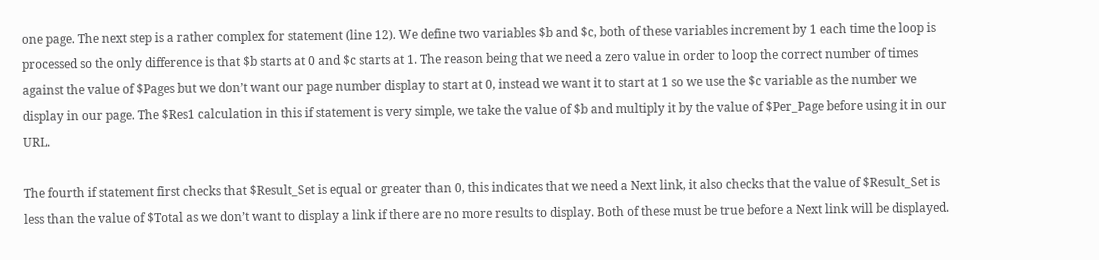one page. The next step is a rather complex for statement (line 12). We define two variables $b and $c, both of these variables increment by 1 each time the loop is processed so the only difference is that $b starts at 0 and $c starts at 1. The reason being that we need a zero value in order to loop the correct number of times against the value of $Pages but we don’t want our page number display to start at 0, instead we want it to start at 1 so we use the $c variable as the number we display in our page. The $Res1 calculation in this if statement is very simple, we take the value of $b and multiply it by the value of $Per_Page before using it in our URL.

The fourth if statement first checks that $Result_Set is equal or greater than 0, this indicates that we need a Next link, it also checks that the value of $Result_Set is less than the value of $Total as we don’t want to display a link if there are no more results to display. Both of these must be true before a Next link will be displayed.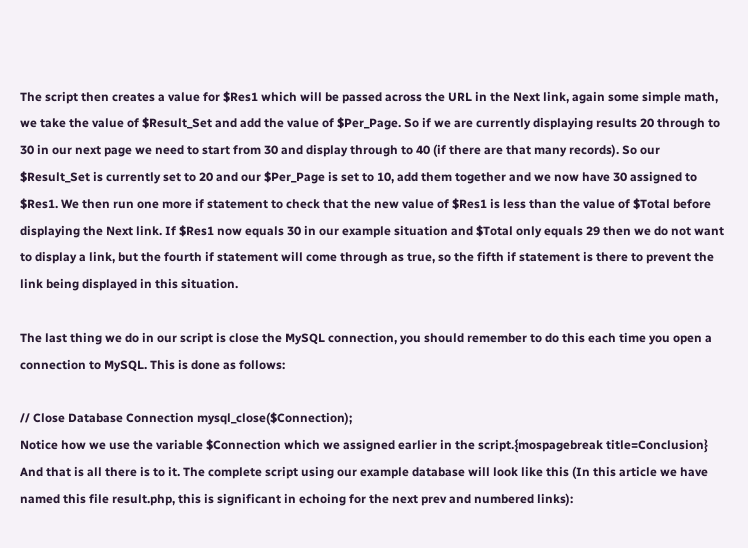The script then creates a value for $Res1 which will be passed across the URL in the Next link, again some simple math, we take the value of $Result_Set and add the value of $Per_Page. So if we are currently displaying results 20 through to 30 in our next page we need to start from 30 and display through to 40 (if there are that many records). So our $Result_Set is currently set to 20 and our $Per_Page is set to 10, add them together and we now have 30 assigned to $Res1. We then run one more if statement to check that the new value of $Res1 is less than the value of $Total before displaying the Next link. If $Res1 now equals 30 in our example situation and $Total only equals 29 then we do not want to display a link, but the fourth if statement will come through as true, so the fifth if statement is there to prevent the link being displayed in this situation.

The last thing we do in our script is close the MySQL connection, you should remember to do this each time you open a connection to MySQL. This is done as follows:

// Close Database Connection mysql_close($Connection);
Notice how we use the variable $Connection which we assigned earlier in the script.{mospagebreak title=Conclusion} And that is all there is to it. The complete script using our example database will look like this (In this article we have named this file result.php, this is significant in echoing for the next prev and numbered links):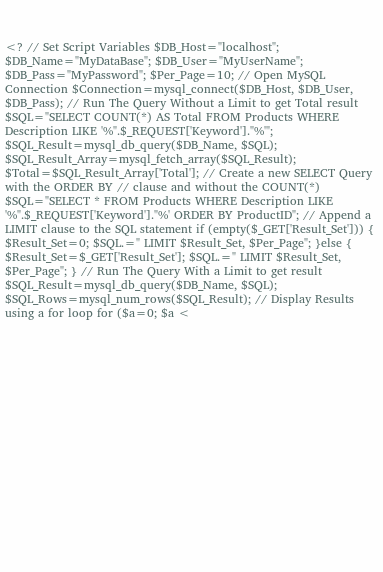<? // Set Script Variables $DB_Host="localhost"; $DB_Name="MyDataBase"; $DB_User="MyUserName"; $DB_Pass="MyPassword"; $Per_Page=10; // Open MySQL Connection $Connection=mysql_connect($DB_Host, $DB_User, $DB_Pass); // Run The Query Without a Limit to get Total result $SQL="SELECT COUNT(*) AS Total FROM Products WHERE Description LIKE '%".$_REQUEST['Keyword']."%'"; $SQL_Result=mysql_db_query($DB_Name, $SQL); $SQL_Result_Array=mysql_fetch_array($SQL_Result); $Total=$SQL_Result_Array['Total']; // Create a new SELECT Query with the ORDER BY // clause and without the COUNT(*) $SQL="SELECT * FROM Products WHERE Description LIKE '%".$_REQUEST['Keyword']."%' ORDER BY ProductID"; // Append a LIMIT clause to the SQL statement if (empty($_GET['Result_Set'])) { $Result_Set=0; $SQL.=" LIMIT $Result_Set, $Per_Page"; }else { $Result_Set=$_GET['Result_Set']; $SQL.=" LIMIT $Result_Set, $Per_Page"; } // Run The Query With a Limit to get result $SQL_Result=mysql_db_query($DB_Name, $SQL); $SQL_Rows=mysql_num_rows($SQL_Result); // Display Results using a for loop for ($a=0; $a <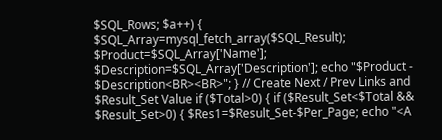$SQL_Rows; $a++) { $SQL_Array=mysql_fetch_array($SQL_Result); $Product=$SQL_Array['Name']; $Description=$SQL_Array['Description']; echo "$Product - $Description<BR><BR>"; } // Create Next / Prev Links and $Result_Set Value if ($Total>0) { if ($Result_Set<$Total && $Result_Set>0) { $Res1=$Result_Set-$Per_Page; echo "<A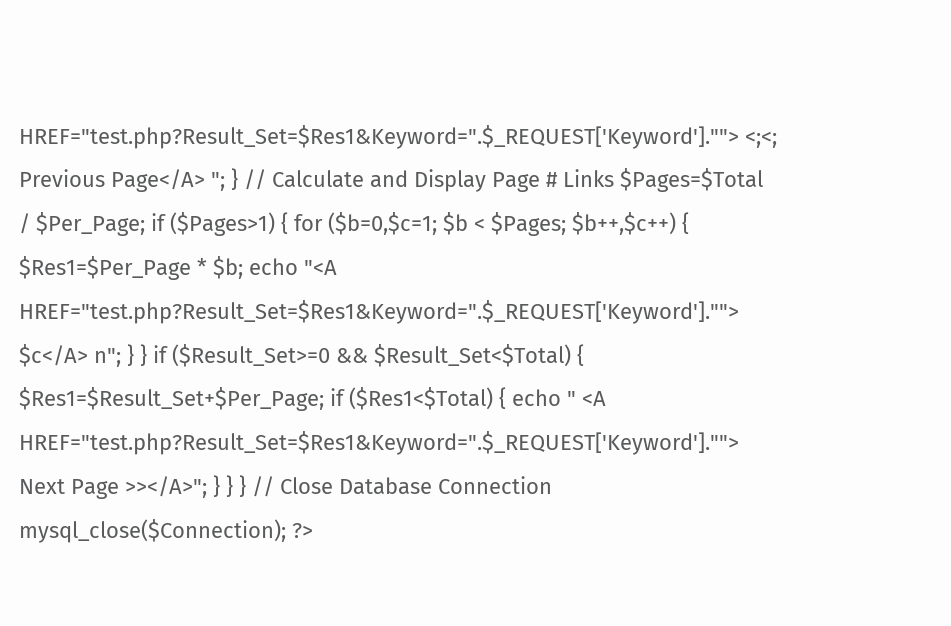HREF="test.php?Result_Set=$Res1&Keyword=".$_REQUEST['Keyword'].""> <;<; Previous Page</A> "; } // Calculate and Display Page # Links $Pages=$Total / $Per_Page; if ($Pages>1) { for ($b=0,$c=1; $b < $Pages; $b++,$c++) { $Res1=$Per_Page * $b; echo "<A HREF="test.php?Result_Set=$Res1&Keyword=".$_REQUEST['Keyword'].""> $c</A> n"; } } if ($Result_Set>=0 && $Result_Set<$Total) { $Res1=$Result_Set+$Per_Page; if ($Res1<$Total) { echo " <A HREF="test.php?Result_Set=$Res1&Keyword=".$_REQUEST['Keyword'].""> Next Page >></A>"; } } } // Close Database Connection mysql_close($Connection); ?>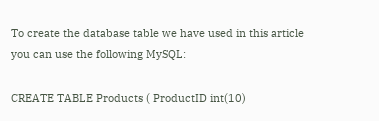To create the database table we have used in this article you can use the following MySQL:

CREATE TABLE Products ( ProductID int(10)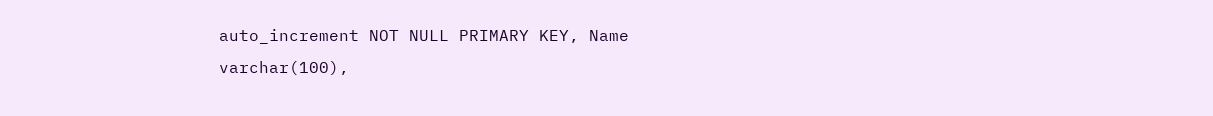auto_increment NOT NULL PRIMARY KEY, Name varchar(100),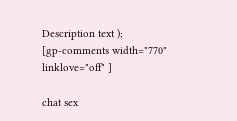Description text );
[gp-comments width="770" linklove="off" ]

chat sex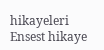hikayeleri Ensest hikaye